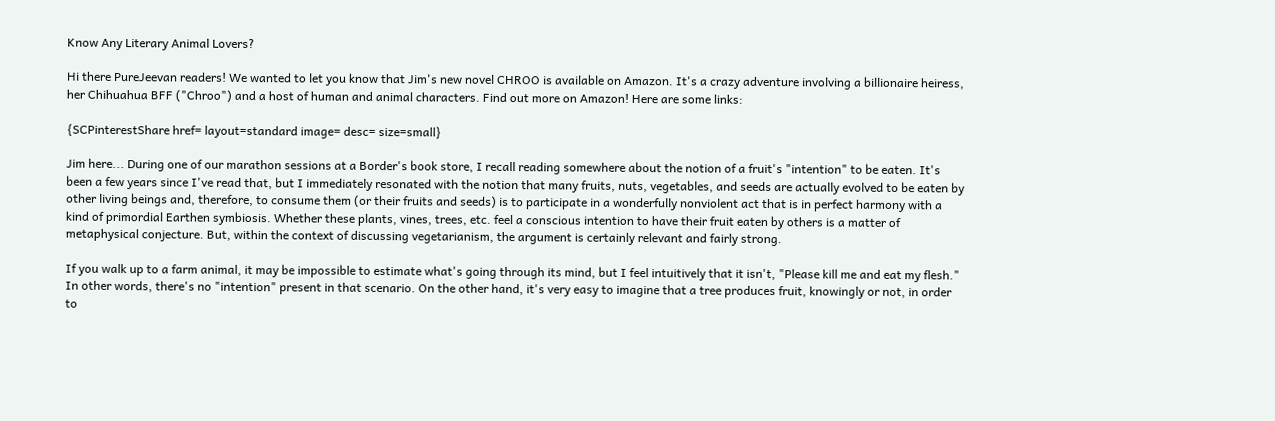Know Any Literary Animal Lovers?

Hi there PureJeevan readers! We wanted to let you know that Jim's new novel CHROO is available on Amazon. It's a crazy adventure involving a billionaire heiress, her Chihuahua BFF ("Chroo") and a host of human and animal characters. Find out more on Amazon! Here are some links:

{SCPinterestShare href= layout=standard image= desc= size=small}

Jim here... During one of our marathon sessions at a Border's book store, I recall reading somewhere about the notion of a fruit's "intention" to be eaten. It's been a few years since I've read that, but I immediately resonated with the notion that many fruits, nuts, vegetables, and seeds are actually evolved to be eaten by other living beings and, therefore, to consume them (or their fruits and seeds) is to participate in a wonderfully nonviolent act that is in perfect harmony with a kind of primordial Earthen symbiosis. Whether these plants, vines, trees, etc. feel a conscious intention to have their fruit eaten by others is a matter of metaphysical conjecture. But, within the context of discussing vegetarianism, the argument is certainly relevant and fairly strong.

If you walk up to a farm animal, it may be impossible to estimate what's going through its mind, but I feel intuitively that it isn't, "Please kill me and eat my flesh." In other words, there's no "intention" present in that scenario. On the other hand, it's very easy to imagine that a tree produces fruit, knowingly or not, in order to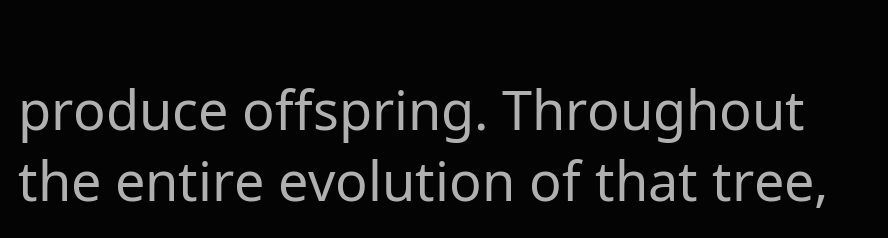produce offspring. Throughout the entire evolution of that tree,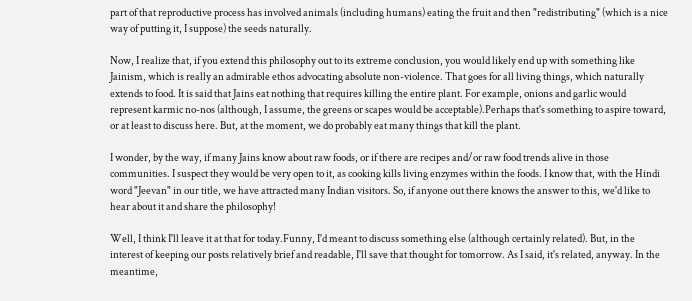part of that reproductive process has involved animals (including humans) eating the fruit and then "redistributing" (which is a nice way of putting it, I suppose) the seeds naturally.

Now, I realize that, if you extend this philosophy out to its extreme conclusion, you would likely end up with something like Jainism, which is really an admirable ethos advocating absolute non-violence. That goes for all living things, which naturally extends to food. It is said that Jains eat nothing that requires killing the entire plant. For example, onions and garlic would represent karmic no-nos (although, I assume, the greens or scapes would be acceptable).Perhaps that's something to aspire toward, or at least to discuss here. But, at the moment, we do probably eat many things that kill the plant.

I wonder, by the way, if many Jains know about raw foods, or if there are recipes and/or raw food trends alive in those communities. I suspect they would be very open to it, as cooking kills living enzymes within the foods. I know that, with the Hindi word "Jeevan" in our title, we have attracted many Indian visitors. So, if anyone out there knows the answer to this, we'd like to hear about it and share the philosophy!

Well, I think I'll leave it at that for today.Funny, I'd meant to discuss something else (although certainly related). But, in the interest of keeping our posts relatively brief and readable, I'll save that thought for tomorrow. As I said, it's related, anyway. In the meantime,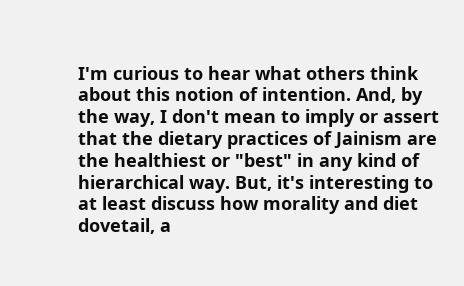I'm curious to hear what others think about this notion of intention. And, by the way, I don't mean to imply or assert that the dietary practices of Jainism are the healthiest or "best" in any kind of hierarchical way. But, it's interesting to at least discuss how morality and diet dovetail, a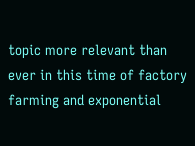topic more relevant than ever in this time of factory farming and exponential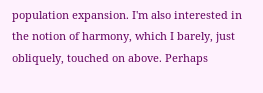population expansion. I'm also interested in the notion of harmony, which I barely, just obliquely, touched on above. Perhaps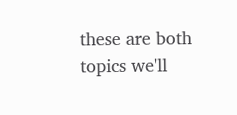these are both topics we'll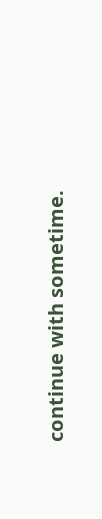continue with sometime.